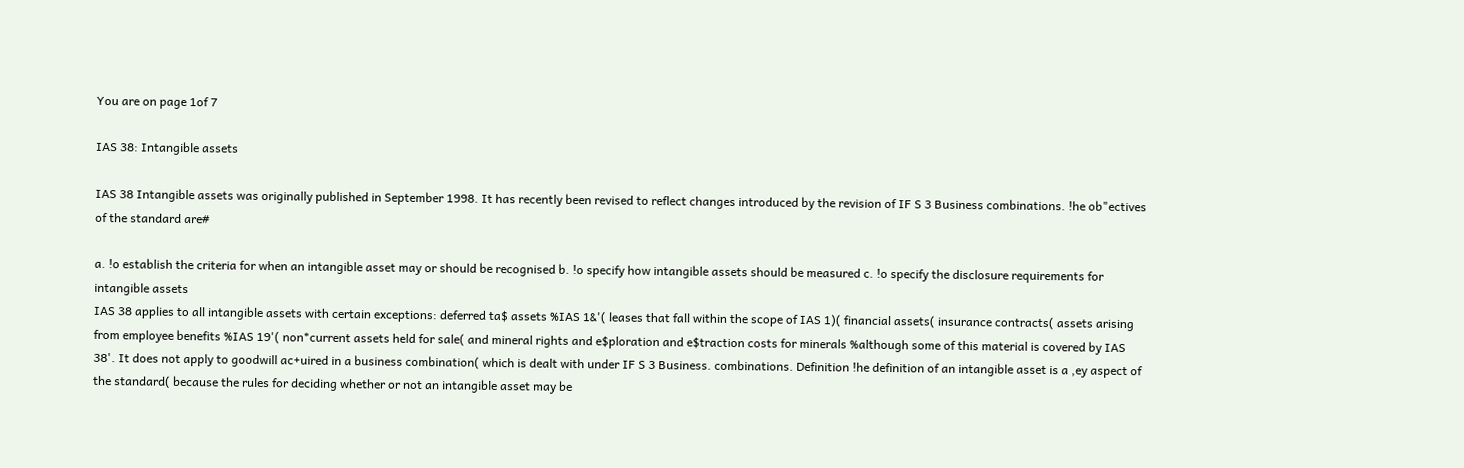You are on page 1of 7

IAS 38: Intangible assets

IAS 38 Intangible assets was originally published in September 1998. It has recently been revised to reflect changes introduced by the revision of IF S 3 Business combinations. !he ob"ectives of the standard are#

a. !o establish the criteria for when an intangible asset may or should be recognised b. !o specify how intangible assets should be measured c. !o specify the disclosure requirements for intangible assets
IAS 38 applies to all intangible assets with certain exceptions: deferred ta$ assets %IAS 1&'( leases that fall within the scope of IAS 1)( financial assets( insurance contracts( assets arising from employee benefits %IAS 19'( non*current assets held for sale( and mineral rights and e$ploration and e$traction costs for minerals %although some of this material is covered by IAS 38'. It does not apply to goodwill ac+uired in a business combination( which is dealt with under IF S 3 Business. combinations. Definition !he definition of an intangible asset is a ,ey aspect of the standard( because the rules for deciding whether or not an intangible asset may be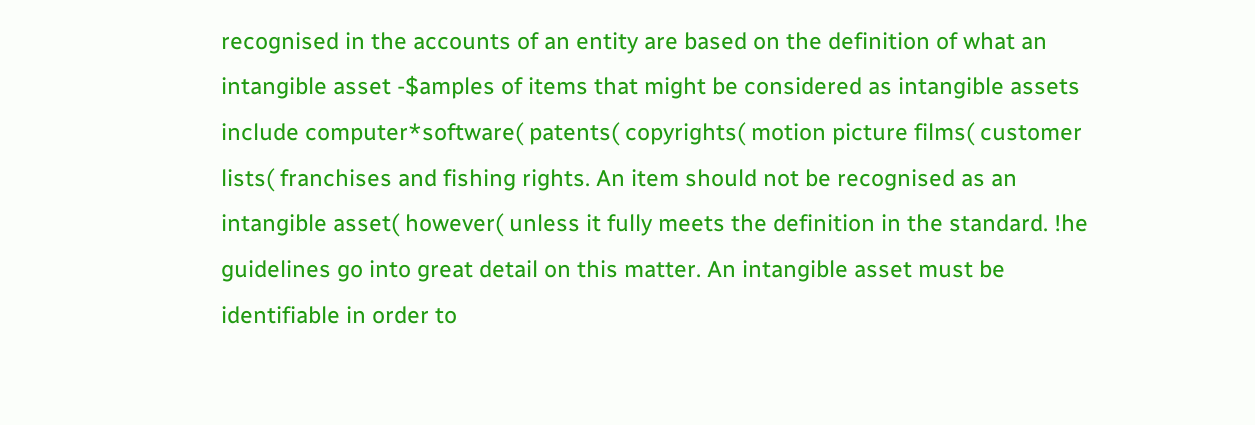recognised in the accounts of an entity are based on the definition of what an intangible asset -$amples of items that might be considered as intangible assets include computer*software( patents( copyrights( motion picture films( customer lists( franchises and fishing rights. An item should not be recognised as an intangible asset( however( unless it fully meets the definition in the standard. !he guidelines go into great detail on this matter. An intangible asset must be identifiable in order to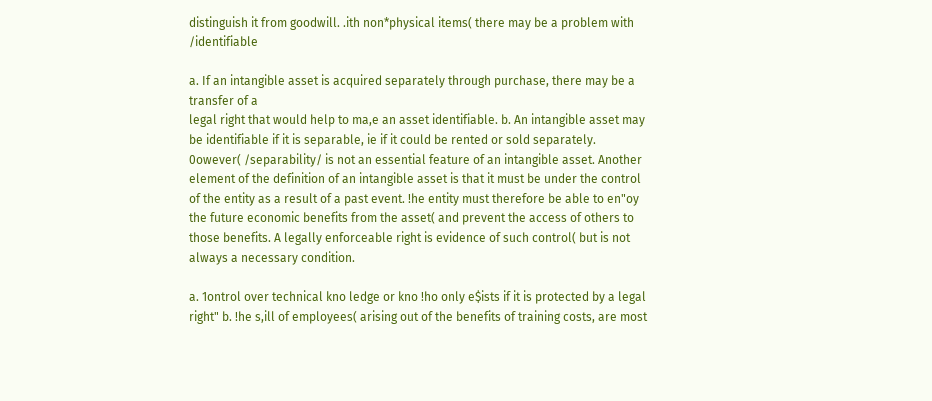distinguish it from goodwill. .ith non*physical items( there may be a problem with /identifiable

a. If an intangible asset is acquired separately through purchase, there may be a transfer of a
legal right that would help to ma,e an asset identifiable. b. An intangible asset may be identifiable if it is separable, ie if it could be rented or sold separately. 0owever( /separability/ is not an essential feature of an intangible asset. Another element of the definition of an intangible asset is that it must be under the control of the entity as a result of a past event. !he entity must therefore be able to en"oy the future economic benefits from the asset( and prevent the access of others to those benefits. A legally enforceable right is evidence of such control( but is not always a necessary condition.

a. 1ontrol over technical kno ledge or kno !ho only e$ists if it is protected by a legal
right" b. !he s,ill of employees( arising out of the benefits of training costs, are most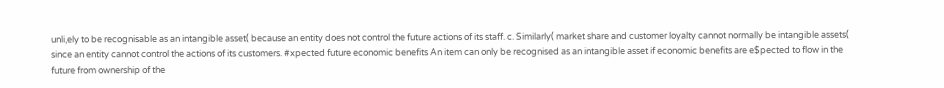unli,ely to be recognisable as an intangible asset( because an entity does not control the future actions of its staff. c. Similarly( market share and customer loyalty cannot normally be intangible assets( since an entity cannot control the actions of its customers. #xpected future economic benefits An item can only be recognised as an intangible asset if economic benefits are e$pected to flow in the future from ownership of the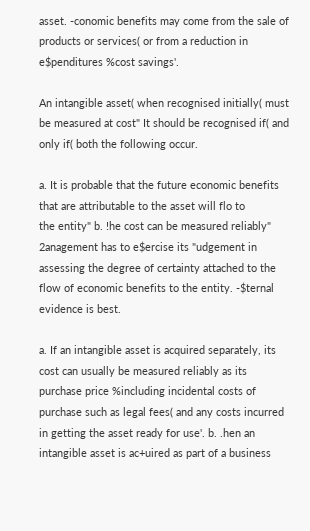asset. -conomic benefits may come from the sale of products or services( or from a reduction in e$penditures %cost savings'.

An intangible asset( when recognised initially( must be measured at cost" It should be recognised if( and only if( both the following occur.

a. It is probable that the future economic benefits that are attributable to the asset will flo to
the entity" b. !he cost can be measured reliably" 2anagement has to e$ercise its "udgement in assessing the degree of certainty attached to the flow of economic benefits to the entity. -$ternal evidence is best.

a. If an intangible asset is acquired separately, its cost can usually be measured reliably as its
purchase price %including incidental costs of purchase such as legal fees( and any costs incurred in getting the asset ready for use'. b. .hen an intangible asset is ac+uired as part of a business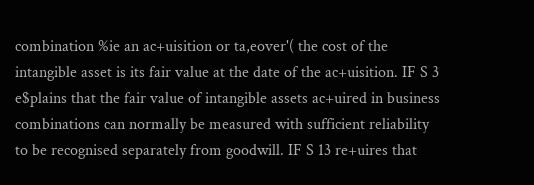combination %ie an ac+uisition or ta,eover'( the cost of the intangible asset is its fair value at the date of the ac+uisition. IF S 3 e$plains that the fair value of intangible assets ac+uired in business combinations can normally be measured with sufficient reliability to be recognised separately from goodwill. IF S 13 re+uires that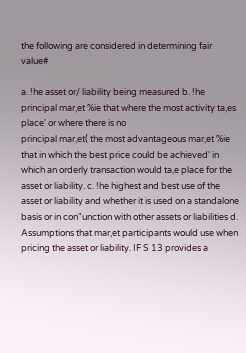the following are considered in determining fair value#

a. !he asset or/ liability being measured b. !he principal mar,et %ie that where the most activity ta,es place' or where there is no
principal mar,et( the most advantageous mar,et %ie that in which the best price could be achieved' in which an orderly transaction would ta,e place for the asset or liability. c. !he highest and best use of the asset or liability and whether it is used on a standalone basis or in con"unction with other assets or liabilities d. Assumptions that mar,et participants would use when pricing the asset or liability. IF S 13 provides a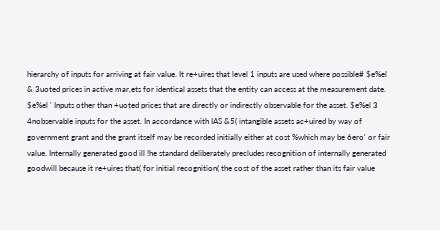hierarchy of inputs for arriving at fair value. It re+uires that level 1 inputs are used where possible# $e%el & 3uoted prices in active mar,ets for identical assets that the entity can access at the measurement date. $e%el ' Inputs other than +uoted prices that are directly or indirectly observable for the asset. $e%el 3 4nobservable inputs for the asset. In accordance with IAS &5( intangible assets ac+uired by way of government grant and the grant itself may be recorded initially either at cost %which may be 6ero' or fair value. Internally generated good ill !he standard deliberately precludes recognition of internally generated goodwill because it re+uires that( for initial recognition( the cost of the asset rather than its fair value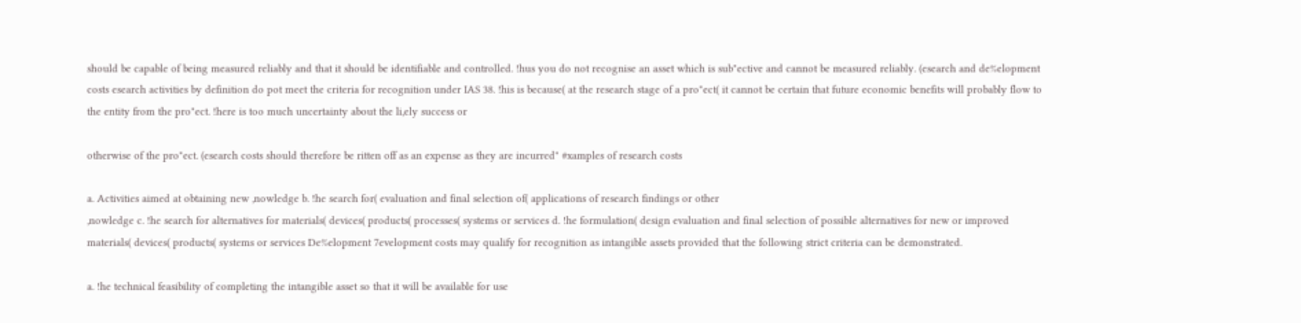should be capable of being measured reliably and that it should be identifiable and controlled. !hus you do not recognise an asset which is sub"ective and cannot be measured reliably. (esearch and de%elopment costs esearch activities by definition do pot meet the criteria for recognition under IAS 38. !his is because( at the research stage of a pro"ect( it cannot be certain that future economic benefits will probably flow to the entity from the pro"ect. !here is too much uncertainty about the li,ely success or

otherwise of the pro"ect. (esearch costs should therefore be ritten off as an expense as they are incurred" #xamples of research costs

a. Activities aimed at obtaining new ,nowledge b. !he search for( evaluation and final selection of( applications of research findings or other
,nowledge c. !he search for alternatives for materials( devices( products( processes( systems or services d. !he formulation( design evaluation and final selection of possible alternatives for new or improved materials( devices( products( systems or services De%elopment 7evelopment costs may qualify for recognition as intangible assets provided that the following strict criteria can be demonstrated.

a. !he technical feasibility of completing the intangible asset so that it will be available for use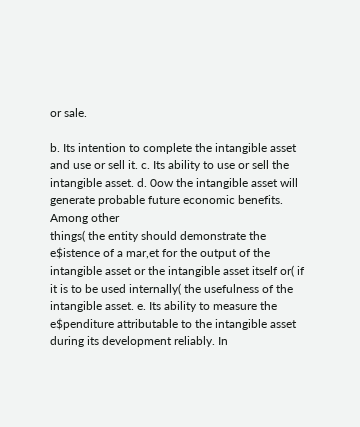or sale.

b. Its intention to complete the intangible asset and use or sell it. c. Its ability to use or sell the intangible asset. d. 0ow the intangible asset will generate probable future economic benefits. Among other
things( the entity should demonstrate the e$istence of a mar,et for the output of the intangible asset or the intangible asset itself or( if it is to be used internally( the usefulness of the intangible asset. e. Its ability to measure the e$penditure attributable to the intangible asset during its development reliably. In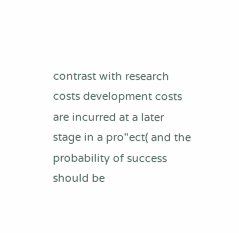contrast with research costs development costs are incurred at a later stage in a pro"ect( and the probability of success should be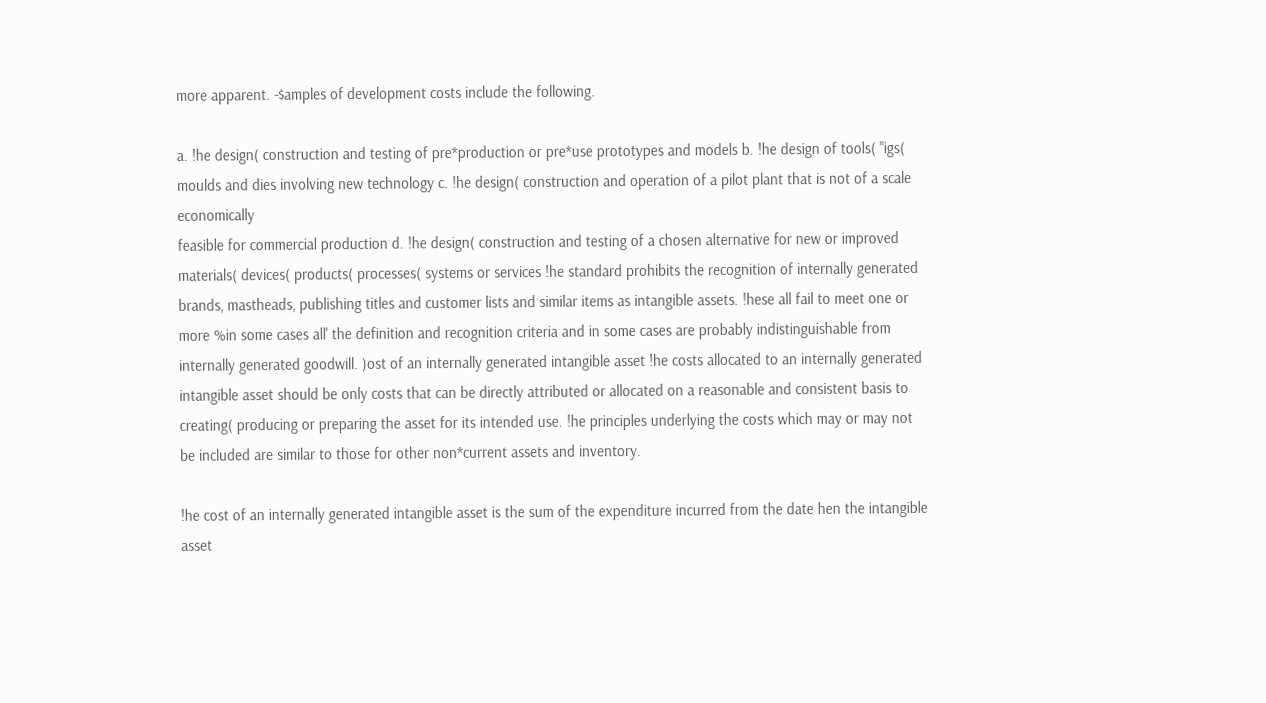more apparent. -$amples of development costs include the following.

a. !he design( construction and testing of pre*production or pre*use prototypes and models b. !he design of tools( "igs( moulds and dies involving new technology c. !he design( construction and operation of a pilot plant that is not of a scale economically
feasible for commercial production d. !he design( construction and testing of a chosen alternative for new or improved materials( devices( products( processes( systems or services !he standard prohibits the recognition of internally generated brands, mastheads, publishing titles and customer lists and similar items as intangible assets. !hese all fail to meet one or more %in some cases all' the definition and recognition criteria and in some cases are probably indistinguishable from internally generated goodwill. )ost of an internally generated intangible asset !he costs allocated to an internally generated intangible asset should be only costs that can be directly attributed or allocated on a reasonable and consistent basis to creating( producing or preparing the asset for its intended use. !he principles underlying the costs which may or may not be included are similar to those for other non*current assets and inventory.

!he cost of an internally generated intangible asset is the sum of the expenditure incurred from the date hen the intangible asset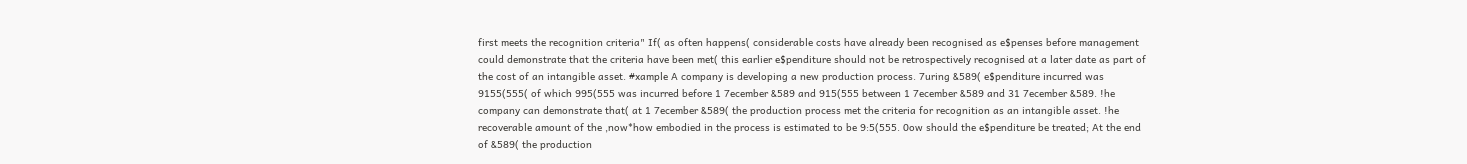first meets the recognition criteria" If( as often happens( considerable costs have already been recognised as e$penses before management could demonstrate that the criteria have been met( this earlier e$penditure should not be retrospectively recognised at a later date as part of the cost of an intangible asset. #xample A company is developing a new production process. 7uring &589( e$penditure incurred was 9155(555( of which 995(555 was incurred before 1 7ecember &589 and 915(555 between 1 7ecember &589 and 31 7ecember &589. !he company can demonstrate that( at 1 7ecember &589( the production process met the criteria for recognition as an intangible asset. !he recoverable amount of the ,now*how embodied in the process is estimated to be 9:5(555. 0ow should the e$penditure be treated; At the end of &589( the production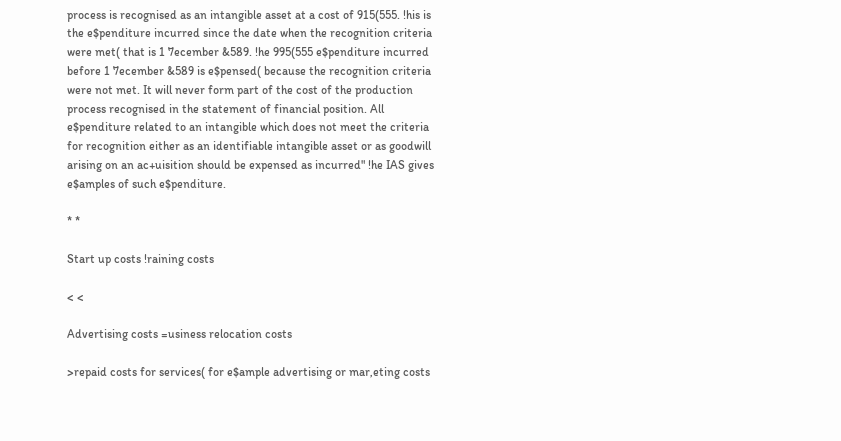process is recognised as an intangible asset at a cost of 915(555. !his is the e$penditure incurred since the date when the recognition criteria were met( that is 1 7ecember &589. !he 995(555 e$penditure incurred before 1 7ecember &589 is e$pensed( because the recognition criteria were not met. It will never form part of the cost of the production process recognised in the statement of financial position. All e$penditure related to an intangible which does not meet the criteria for recognition either as an identifiable intangible asset or as goodwill arising on an ac+uisition should be expensed as incurred" !he IAS gives e$amples of such e$penditure.

* *

Start up costs !raining costs

< <

Advertising costs =usiness relocation costs

>repaid costs for services( for e$ample advertising or mar,eting costs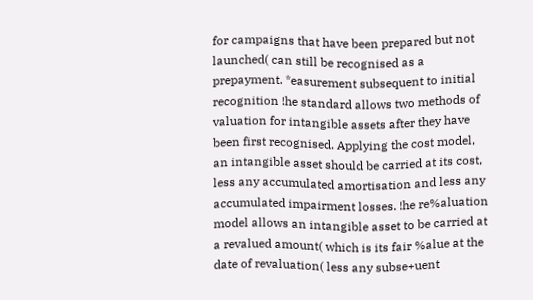for campaigns that have been prepared but not launched( can still be recognised as a prepayment. *easurement subsequent to initial recognition !he standard allows two methods of valuation for intangible assets after they have been first recognised. Applying the cost model, an intangible asset should be carried at its cost, less any accumulated amortisation and less any accumulated impairment losses. !he re%aluation model allows an intangible asset to be carried at a revalued amount( which is its fair %alue at the date of revaluation( less any subse+uent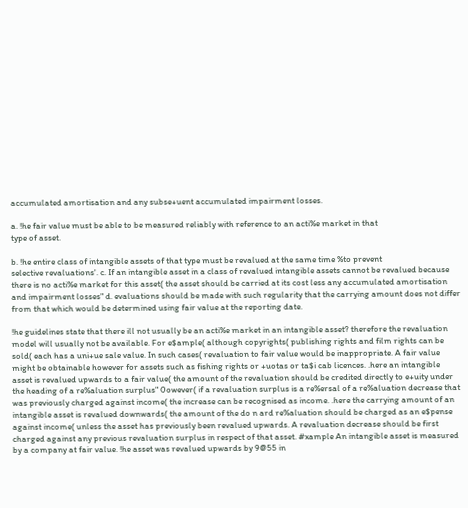accumulated amortisation and any subse+uent accumulated impairment losses.

a. !he fair value must be able to be measured reliably with reference to an acti%e market in that
type of asset.

b. !he entire class of intangible assets of that type must be revalued at the same time %to prevent
selective revaluations'. c. If an intangible asset in a class of revalued intangible assets cannot be revalued because there is no acti%e market for this asset( the asset should be carried at its cost less any accumulated amortisation and impairment losses" d. evaluations should be made with such regularity that the carrying amount does not differ from that which would be determined using fair value at the reporting date.

!he guidelines state that there ill not usually be an acti%e market in an intangible asset? therefore the revaluation model will usually not be available. For e$ample( although copyrights( publishing rights and film rights can be sold( each has a uni+ue sale value. In such cases( revaluation to fair value would be inappropriate. A fair value might be obtainable however for assets such as fishing rights or +uotas or ta$i cab licences. .here an intangible asset is revalued upwards to a fair value( the amount of the revaluation should be credited directly to e+uity under the heading of a re%aluation surplus" 0owever( if a revaluation surplus is a re%ersal of a re%aluation decrease that was previously charged against income( the increase can be recognised as income. .here the carrying amount of an intangible asset is revalued downwards( the amount of the do n ard re%aluation should be charged as an e$pense against income( unless the asset has previously been revalued upwards. A revaluation decrease should be first charged against any previous revaluation surplus in respect of that asset. #xample An intangible asset is measured by a company at fair value. !he asset was revalued upwards by 9@55 in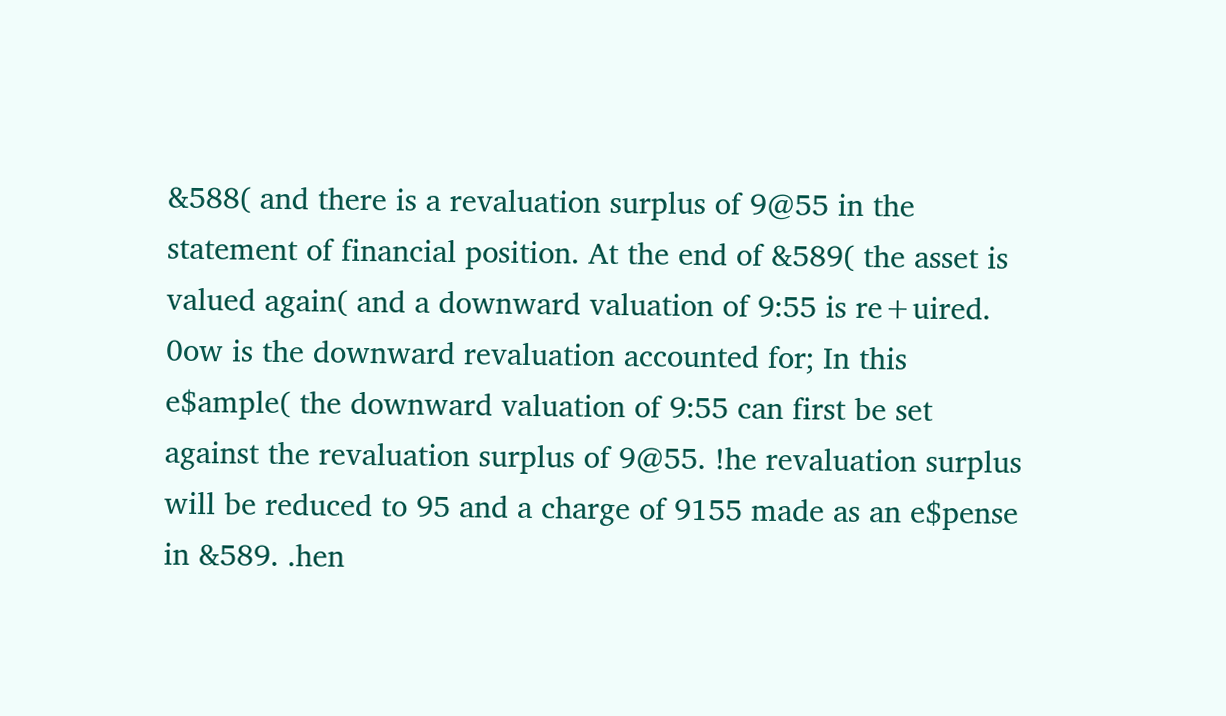&588( and there is a revaluation surplus of 9@55 in the statement of financial position. At the end of &589( the asset is valued again( and a downward valuation of 9:55 is re+uired. 0ow is the downward revaluation accounted for; In this e$ample( the downward valuation of 9:55 can first be set against the revaluation surplus of 9@55. !he revaluation surplus will be reduced to 95 and a charge of 9155 made as an e$pense in &589. .hen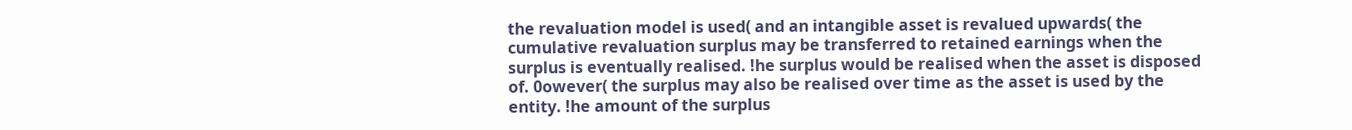the revaluation model is used( and an intangible asset is revalued upwards( the cumulative revaluation surplus may be transferred to retained earnings when the surplus is eventually realised. !he surplus would be realised when the asset is disposed of. 0owever( the surplus may also be realised over time as the asset is used by the entity. !he amount of the surplus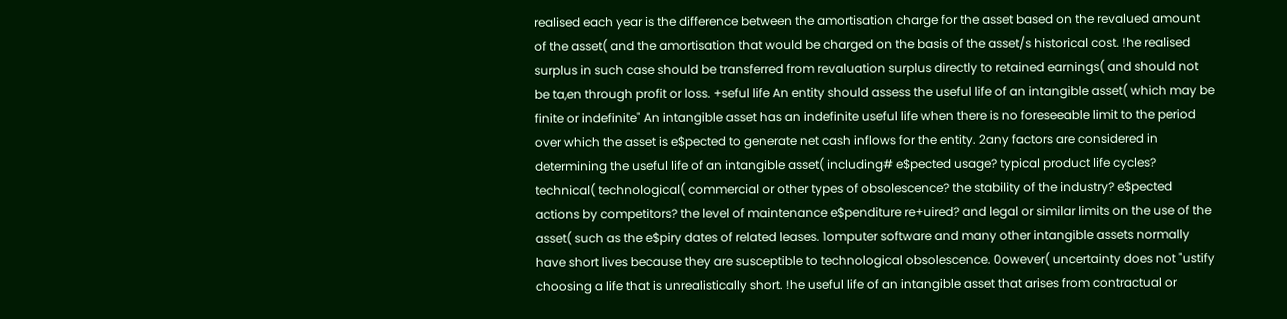realised each year is the difference between the amortisation charge for the asset based on the revalued amount of the asset( and the amortisation that would be charged on the basis of the asset/s historical cost. !he realised surplus in such case should be transferred from revaluation surplus directly to retained earnings( and should not be ta,en through profit or loss. +seful life An entity should assess the useful life of an intangible asset( which may be finite or indefinite" An intangible asset has an indefinite useful life when there is no foreseeable limit to the period over which the asset is e$pected to generate net cash inflows for the entity. 2any factors are considered in determining the useful life of an intangible asset( including# e$pected usage? typical product life cycles? technical( technological( commercial or other types of obsolescence? the stability of the industry? e$pected actions by competitors? the level of maintenance e$penditure re+uired? and legal or similar limits on the use of the asset( such as the e$piry dates of related leases. 1omputer software and many other intangible assets normally have short lives because they are susceptible to technological obsolescence. 0owever( uncertainty does not "ustify choosing a life that is unrealistically short. !he useful life of an intangible asset that arises from contractual or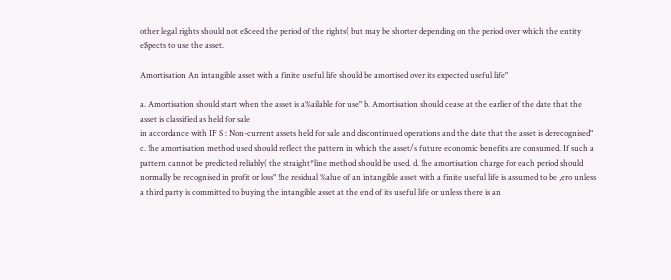other legal rights should not e$ceed the period of the rights( but may be shorter depending on the period over which the entity e$pects to use the asset.

Amortisation An intangible asset with a finite useful life should be amortised over its expected useful life"

a. Amortisation should start when the asset is a%ailable for use" b. Amortisation should cease at the earlier of the date that the asset is classified as held for sale
in accordance with IF S : Non-current assets held for sale and discontinued operations and the date that the asset is derecognised" c. !he amortisation method used should reflect the pattern in which the asset/s future economic benefits are consumed. If such a pattern cannot be predicted reliably( the straight*line method should be used. d. !he amortisation charge for each period should normally be recognised in profit or loss" !he residual %alue of an intangible asset with a finite useful life is assumed to be ,ero unless a third party is committed to buying the intangible asset at the end of its useful life or unless there is an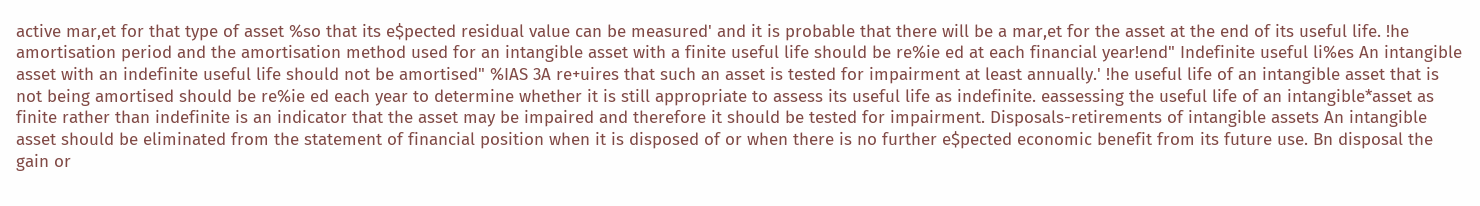active mar,et for that type of asset %so that its e$pected residual value can be measured' and it is probable that there will be a mar,et for the asset at the end of its useful life. !he amortisation period and the amortisation method used for an intangible asset with a finite useful life should be re%ie ed at each financial year!end" Indefinite useful li%es An intangible asset with an indefinite useful life should not be amortised" %IAS 3A re+uires that such an asset is tested for impairment at least annually.' !he useful life of an intangible asset that is not being amortised should be re%ie ed each year to determine whether it is still appropriate to assess its useful life as indefinite. eassessing the useful life of an intangible*asset as finite rather than indefinite is an indicator that the asset may be impaired and therefore it should be tested for impairment. Disposals-retirements of intangible assets An intangible asset should be eliminated from the statement of financial position when it is disposed of or when there is no further e$pected economic benefit from its future use. Bn disposal the gain or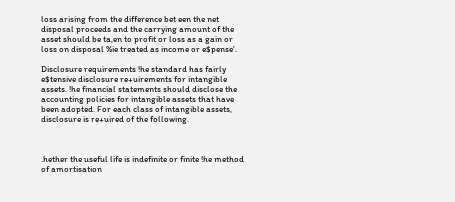loss arising from the difference bet een the net disposal proceeds and the carrying amount of the asset should be ta,en to profit or loss as a gain or loss on disposal %ie treated as income or e$pense'.

Disclosure requirements !he standard has fairly e$tensive disclosure re+uirements for intangible assets. !he financial statements should disclose the accounting policies for intangible assets that have been adopted. For each class of intangible assets, disclosure is re+uired of the following.



.hether the useful life is indefinite or finite !he method of amortisation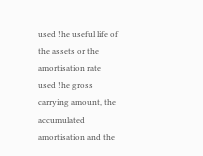used !he useful life of the assets or the amortisation rate used !he gross carrying amount, the accumulated amortisation and the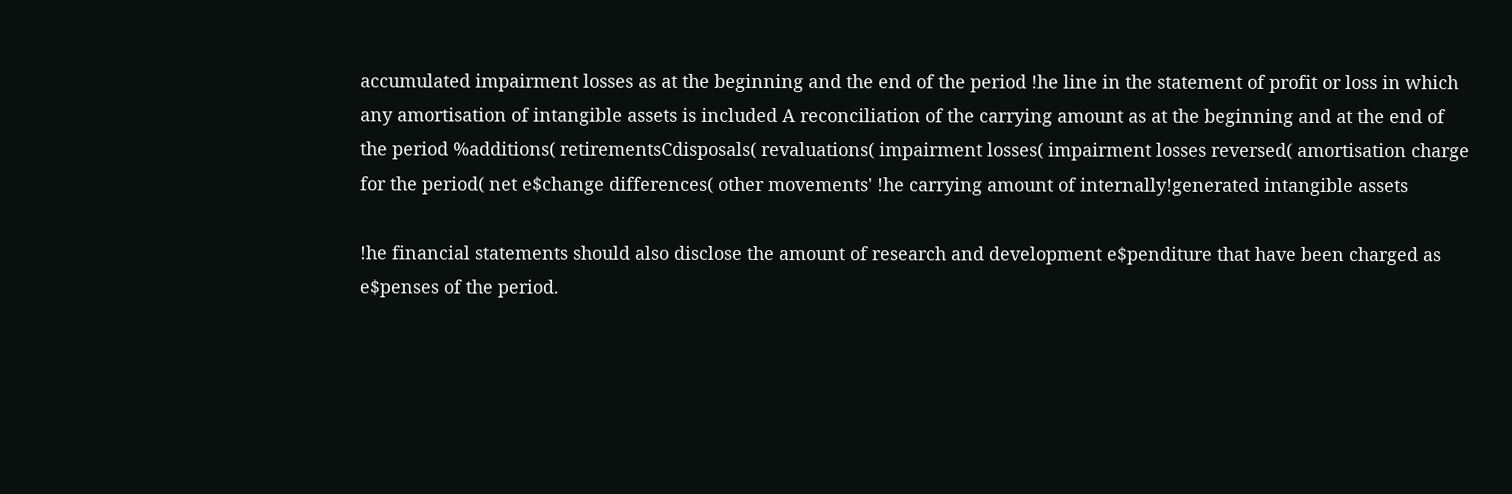accumulated impairment losses as at the beginning and the end of the period !he line in the statement of profit or loss in which any amortisation of intangible assets is included A reconciliation of the carrying amount as at the beginning and at the end of the period %additions( retirementsCdisposals( revaluations( impairment losses( impairment losses reversed( amortisation charge for the period( net e$change differences( other movements' !he carrying amount of internally!generated intangible assets

!he financial statements should also disclose the amount of research and development e$penditure that have been charged as e$penses of the period.